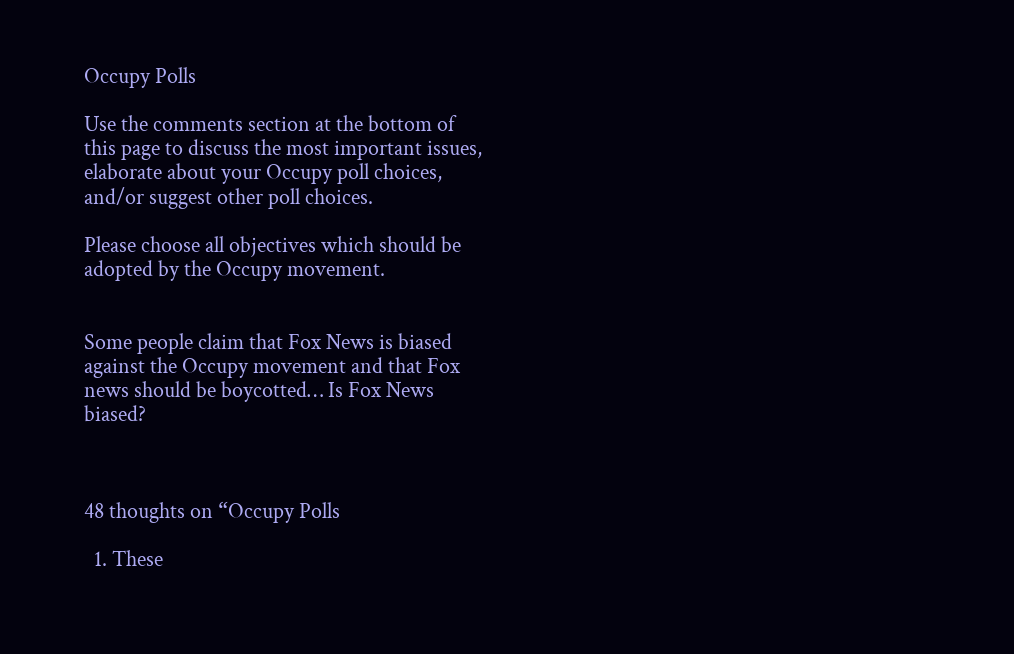Occupy Polls

Use the comments section at the bottom of this page to discuss the most important issues, elaborate about your Occupy poll choices, and/or suggest other poll choices.

Please choose all objectives which should be adopted by the Occupy movement.


Some people claim that Fox News is biased against the Occupy movement and that Fox news should be boycotted… Is Fox News biased?



48 thoughts on “Occupy Polls

  1. These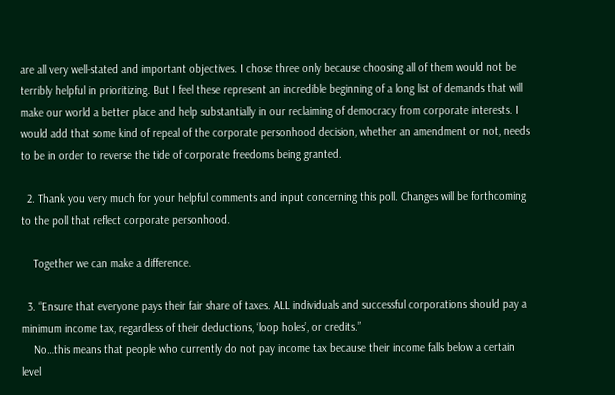are all very well-stated and important objectives. I chose three only because choosing all of them would not be terribly helpful in prioritizing. But I feel these represent an incredible beginning of a long list of demands that will make our world a better place and help substantially in our reclaiming of democracy from corporate interests. I would add that some kind of repeal of the corporate personhood decision, whether an amendment or not, needs to be in order to reverse the tide of corporate freedoms being granted.

  2. Thank you very much for your helpful comments and input concerning this poll. Changes will be forthcoming to the poll that reflect corporate personhood.

    Together we can make a difference.

  3. “Ensure that everyone pays their fair share of taxes. ALL individuals and successful corporations should pay a minimum income tax, regardless of their deductions, ‘loop holes’, or credits.”
    No…this means that people who currently do not pay income tax because their income falls below a certain level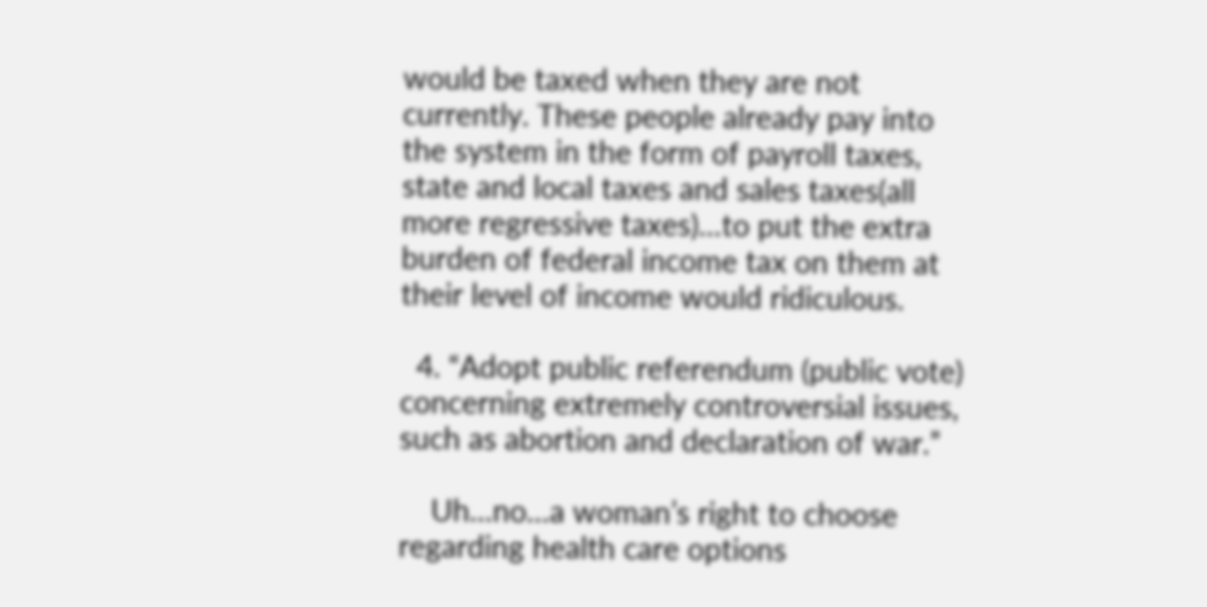would be taxed when they are not currently. These people already pay into the system in the form of payroll taxes, state and local taxes and sales taxes(all more regressive taxes)…to put the extra burden of federal income tax on them at their level of income would ridiculous.

  4. “Adopt public referendum (public vote) concerning extremely controversial issues, such as abortion and declaration of war.”

    Uh…no…a woman’s right to choose regarding health care options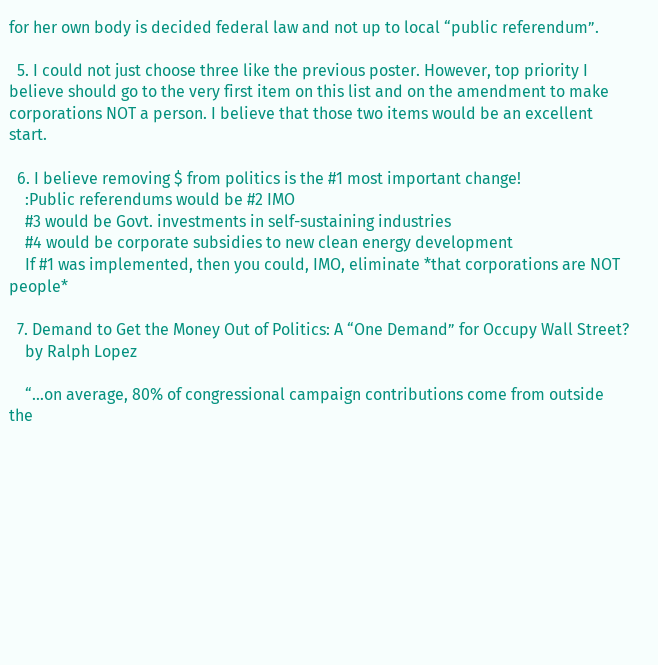for her own body is decided federal law and not up to local “public referendum”.

  5. I could not just choose three like the previous poster. However, top priority I believe should go to the very first item on this list and on the amendment to make corporations NOT a person. I believe that those two items would be an excellent start.

  6. I believe removing $ from politics is the #1 most important change!
    :Public referendums would be #2 IMO
    #3 would be Govt. investments in self-sustaining industries
    #4 would be corporate subsidies to new clean energy development
    If #1 was implemented, then you could, IMO, eliminate *that corporations are NOT people*

  7. Demand to Get the Money Out of Politics: A “One Demand” for Occupy Wall Street?
    by Ralph Lopez

    “…on average, 80% of congressional campaign contributions come from outside the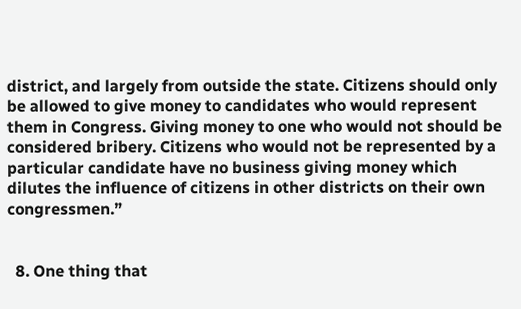district, and largely from outside the state. Citizens should only be allowed to give money to candidates who would represent them in Congress. Giving money to one who would not should be considered bribery. Citizens who would not be represented by a particular candidate have no business giving money which dilutes the influence of citizens in other districts on their own congressmen.”


  8. One thing that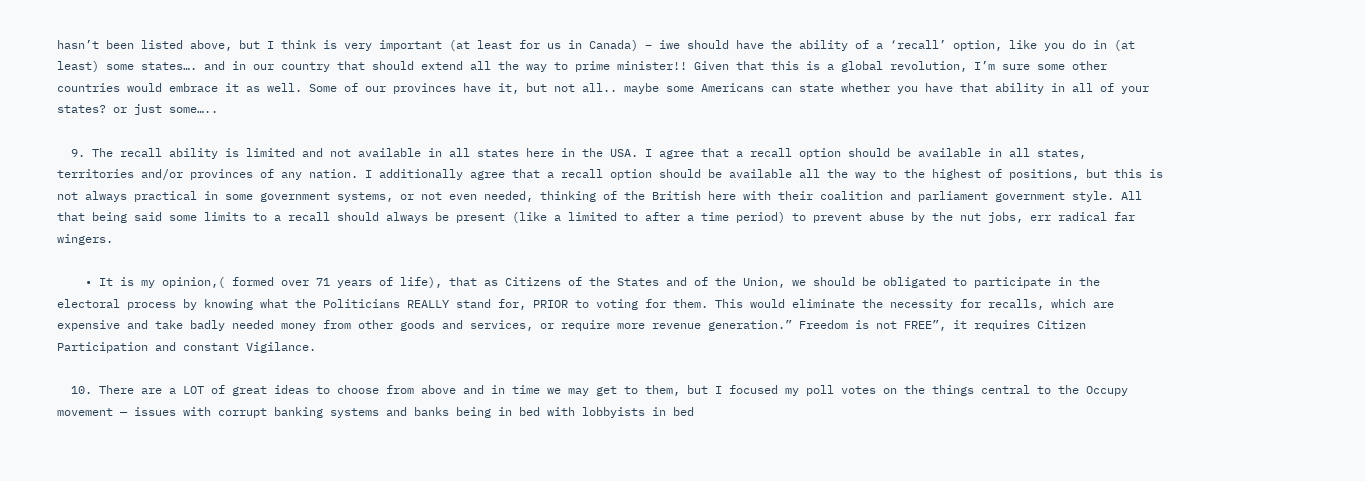hasn’t been listed above, but I think is very important (at least for us in Canada) – iwe should have the ability of a ‘recall’ option, like you do in (at least) some states…. and in our country that should extend all the way to prime minister!! Given that this is a global revolution, I’m sure some other countries would embrace it as well. Some of our provinces have it, but not all.. maybe some Americans can state whether you have that ability in all of your states? or just some…..

  9. The recall ability is limited and not available in all states here in the USA. I agree that a recall option should be available in all states, territories and/or provinces of any nation. I additionally agree that a recall option should be available all the way to the highest of positions, but this is not always practical in some government systems, or not even needed, thinking of the British here with their coalition and parliament government style. All that being said some limits to a recall should always be present (like a limited to after a time period) to prevent abuse by the nut jobs, err radical far wingers.

    • It is my opinion,( formed over 71 years of life), that as Citizens of the States and of the Union, we should be obligated to participate in the electoral process by knowing what the Politicians REALLY stand for, PRIOR to voting for them. This would eliminate the necessity for recalls, which are expensive and take badly needed money from other goods and services, or require more revenue generation.” Freedom is not FREE”, it requires Citizen Participation and constant Vigilance.

  10. There are a LOT of great ideas to choose from above and in time we may get to them, but I focused my poll votes on the things central to the Occupy movement — issues with corrupt banking systems and banks being in bed with lobbyists in bed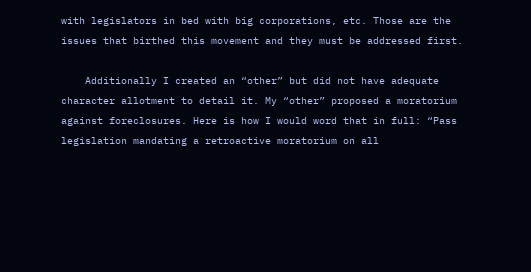with legislators in bed with big corporations, etc. Those are the issues that birthed this movement and they must be addressed first.

    Additionally I created an “other” but did not have adequate character allotment to detail it. My “other” proposed a moratorium against foreclosures. Here is how I would word that in full: “Pass legislation mandating a retroactive moratorium on all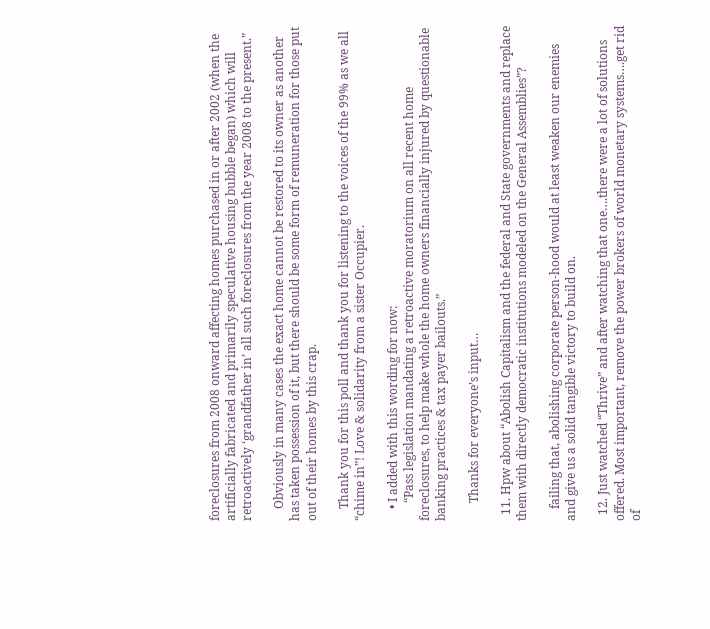foreclosures from 2008 onward affecting homes purchased in or after 2002 (when the artificially fabricated and primarily speculative housing bubble began) which will retroactively ‘grandfather in’ all such foreclosures from the year 2008 to the present.”

    Obviously in many cases the exact home cannot be restored to its owner as another has taken possession of it, but there should be some form of remuneration for those put out of their homes by this crap.

    Thank you for this poll and thank you for listening to the voices of the 99% as we all “chime in”! Love & solidarity from a sister Occupier.

    • I added with this wording for now:
      “Pass legislation mandating a retroactive moratorium on all recent home foreclosures, to help make whole the home owners financially injured by questionable banking practices & tax payer bailouts.”

      Thanks for everyone’s input…

  11. Hpw about “Abolish Capitalism and the federal and State governments and replace them with directly democratic institutions modeled on the General Assemblies”?

    failing that, abolishing corporate person-hood would at least weaken our enemies and give us a solid tangible victory to build on.

  12. Just watched “Thrive” and after watching that one….there were a lot of solutions offered. Most important, remove the power brokers of world monetary systems….get rid of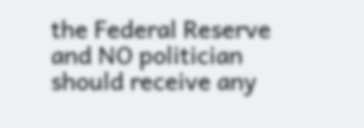the Federal Reserve and NO politician should receive any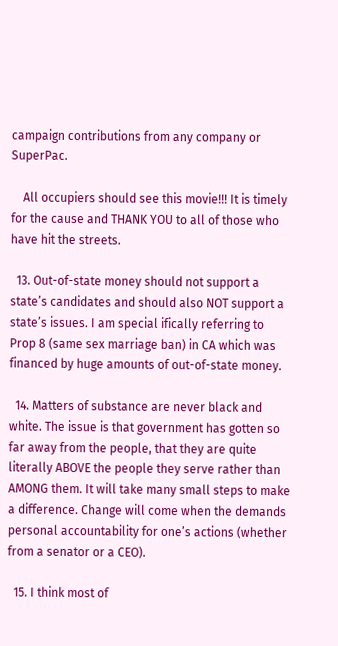campaign contributions from any company or SuperPac.

    All occupiers should see this movie!!! It is timely for the cause and THANK YOU to all of those who have hit the streets.

  13. Out-of-state money should not support a state’s candidates and should also NOT support a state’s issues. I am special ifically referring to Prop 8 (same sex marriage ban) in CA which was financed by huge amounts of out-of-state money.

  14. Matters of substance are never black and white. The issue is that government has gotten so far away from the people, that they are quite literally ABOVE the people they serve rather than AMONG them. It will take many small steps to make a difference. Change will come when the demands personal accountability for one’s actions (whether from a senator or a CEO).

  15. I think most of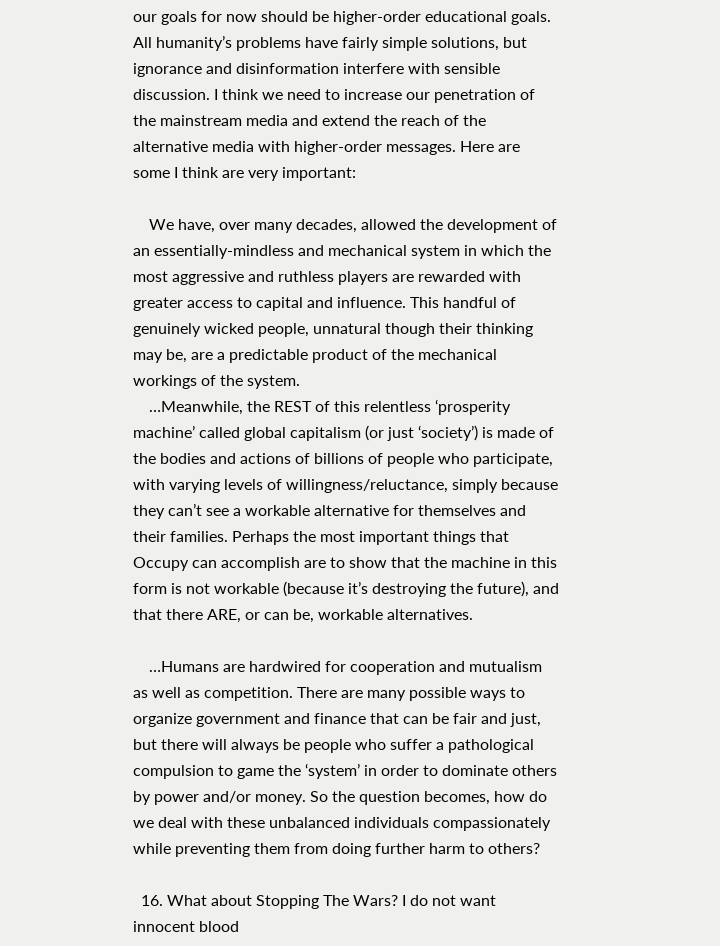our goals for now should be higher-order educational goals. All humanity’s problems have fairly simple solutions, but ignorance and disinformation interfere with sensible discussion. I think we need to increase our penetration of the mainstream media and extend the reach of the alternative media with higher-order messages. Here are some I think are very important:

    We have, over many decades, allowed the development of an essentially-mindless and mechanical system in which the most aggressive and ruthless players are rewarded with greater access to capital and influence. This handful of genuinely wicked people, unnatural though their thinking may be, are a predictable product of the mechanical workings of the system.
    …Meanwhile, the REST of this relentless ‘prosperity machine’ called global capitalism (or just ‘society’) is made of the bodies and actions of billions of people who participate, with varying levels of willingness/reluctance, simply because they can’t see a workable alternative for themselves and their families. Perhaps the most important things that Occupy can accomplish are to show that the machine in this form is not workable (because it’s destroying the future), and that there ARE, or can be, workable alternatives.

    …Humans are hardwired for cooperation and mutualism as well as competition. There are many possible ways to organize government and finance that can be fair and just, but there will always be people who suffer a pathological compulsion to game the ‘system’ in order to dominate others by power and/or money. So the question becomes, how do we deal with these unbalanced individuals compassionately while preventing them from doing further harm to others?

  16. What about Stopping The Wars? I do not want innocent blood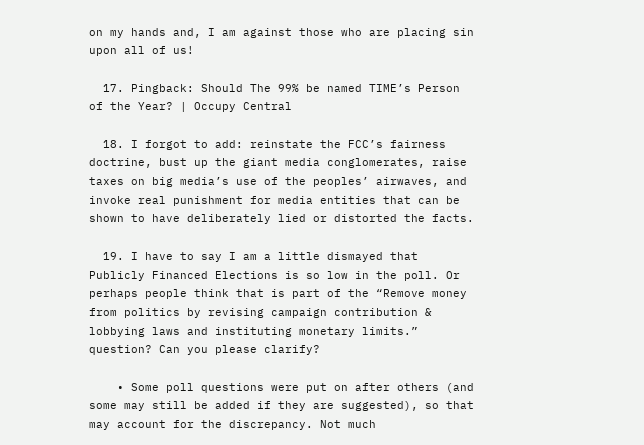on my hands and, I am against those who are placing sin upon all of us!

  17. Pingback: Should The 99% be named TIME’s Person of the Year? | Occupy Central

  18. I forgot to add: reinstate the FCC’s fairness doctrine, bust up the giant media conglomerates, raise taxes on big media’s use of the peoples’ airwaves, and invoke real punishment for media entities that can be shown to have deliberately lied or distorted the facts.

  19. I have to say I am a little dismayed that Publicly Financed Elections is so low in the poll. Or perhaps people think that is part of the “Remove money from politics by revising campaign contribution & lobbying laws and instituting monetary limits.” question? Can you please clarify?

    • Some poll questions were put on after others (and some may still be added if they are suggested), so that may account for the discrepancy. Not much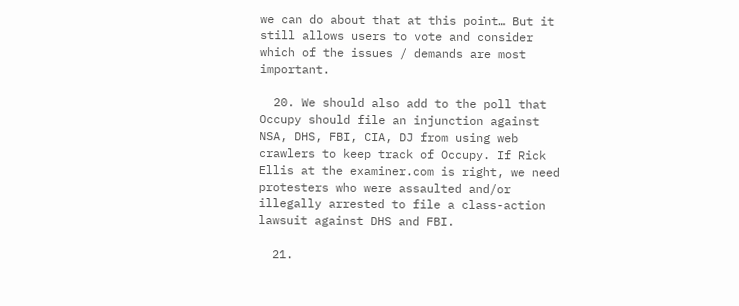we can do about that at this point… But it still allows users to vote and consider which of the issues / demands are most important.

  20. We should also add to the poll that Occupy should file an injunction against NSA, DHS, FBI, CIA, DJ from using web crawlers to keep track of Occupy. If Rick Ellis at the examiner.com is right, we need protesters who were assaulted and/or illegally arrested to file a class-action lawsuit against DHS and FBI.

  21.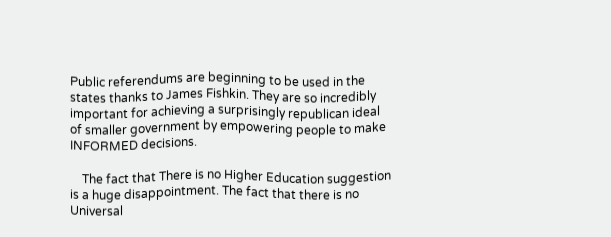Public referendums are beginning to be used in the states thanks to James Fishkin. They are so incredibly important for achieving a surprisingly republican ideal of smaller government by empowering people to make INFORMED decisions.

    The fact that There is no Higher Education suggestion is a huge disappointment. The fact that there is no Universal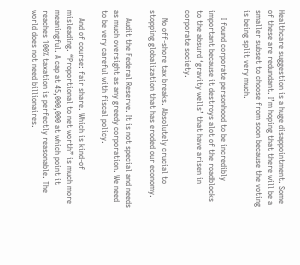Healthcare suggestion is a huge disappointment. Some of these are redundant. I’m hoping that there will be a smaller subset to choose from soon because the voting is being split very much.

    I found corporate personhood to be incredibly important because it destroys alot of the roadblocks to the absurd ‘gravity wells’ that have arisen in corporate society.

    No off-shore tax breaks. Absolutely crucial to stopping globalization that has eroded our economy.

    Audit the Federal Reserve. It is not special and needs as much oversight as any greedy corporation. We need to be very careful with fiscal policy.

    And of course: fair share. Which is kind-of misleading. “Proportional to net worth” is much more meaningful. A cap at 45,000,000 at which point it reaches 100% taxation is perfectly reasonable. The world does not need billionaires.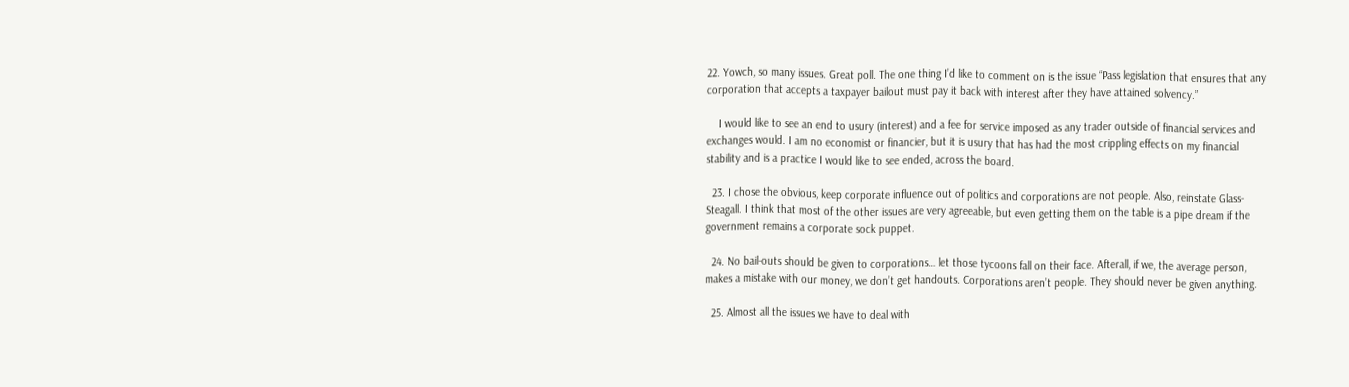22. Yowch, so many issues. Great poll. The one thing I’d like to comment on is the issue “Pass legislation that ensures that any corporation that accepts a taxpayer bailout must pay it back with interest after they have attained solvency.”

    I would like to see an end to usury (interest) and a fee for service imposed as any trader outside of financial services and exchanges would. I am no economist or financier, but it is usury that has had the most crippling effects on my financial stability and is a practice I would like to see ended, across the board.

  23. I chose the obvious, keep corporate influence out of politics and corporations are not people. Also, reinstate Glass-Steagall. I think that most of the other issues are very agreeable, but even getting them on the table is a pipe dream if the government remains a corporate sock puppet.

  24. No bail-outs should be given to corporations… let those tycoons fall on their face. Afterall, if we, the average person, makes a mistake with our money, we don’t get handouts. Corporations aren’t people. They should never be given anything.

  25. Almost all the issues we have to deal with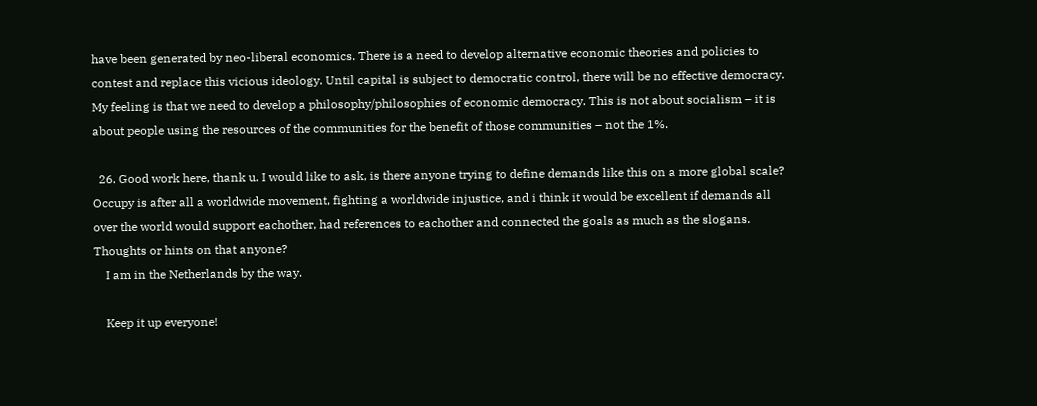have been generated by neo-liberal economics. There is a need to develop alternative economic theories and policies to contest and replace this vicious ideology. Until capital is subject to democratic control, there will be no effective democracy. My feeling is that we need to develop a philosophy/philosophies of economic democracy. This is not about socialism – it is about people using the resources of the communities for the benefit of those communities – not the 1%.

  26. Good work here, thank u. I would like to ask, is there anyone trying to define demands like this on a more global scale? Occupy is after all a worldwide movement, fighting a worldwide injustice, and i think it would be excellent if demands all over the world would support eachother, had references to eachother and connected the goals as much as the slogans. Thoughts or hints on that anyone?
    I am in the Netherlands by the way.

    Keep it up everyone!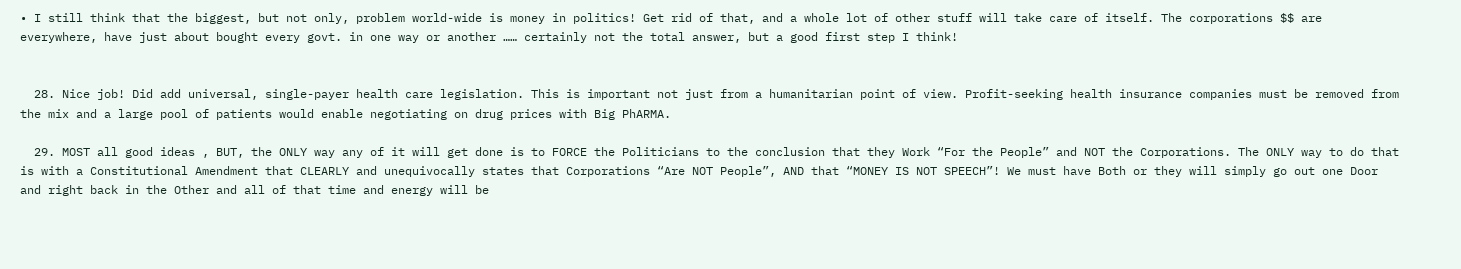• I still think that the biggest, but not only, problem world-wide is money in politics! Get rid of that, and a whole lot of other stuff will take care of itself. The corporations $$ are everywhere, have just about bought every govt. in one way or another …… certainly not the total answer, but a good first step I think!


  28. Nice job! Did add universal, single-payer health care legislation. This is important not just from a humanitarian point of view. Profit-seeking health insurance companies must be removed from the mix and a large pool of patients would enable negotiating on drug prices with Big PhARMA.

  29. MOST all good ideas , BUT, the ONLY way any of it will get done is to FORCE the Politicians to the conclusion that they Work “For the People” and NOT the Corporations. The ONLY way to do that is with a Constitutional Amendment that CLEARLY and unequivocally states that Corporations “Are NOT People”, AND that “MONEY IS NOT SPEECH”! We must have Both or they will simply go out one Door and right back in the Other and all of that time and energy will be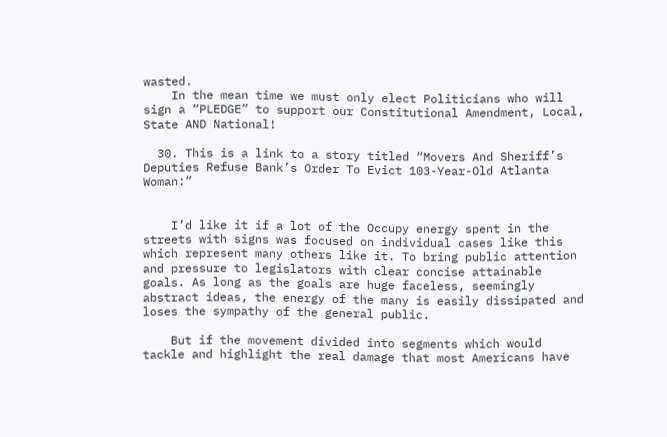wasted.
    In the mean time we must only elect Politicians who will sign a “PLEDGE” to support our Constitutional Amendment, Local, State AND National!

  30. This is a link to a story titled “Movers And Sheriff’s Deputies Refuse Bank’s Order To Evict 103-Year-Old Atlanta Woman:”


    I’d like it if a lot of the Occupy energy spent in the streets with signs was focused on individual cases like this which represent many others like it. To bring public attention and pressure to legislators with clear concise attainable goals. As long as the goals are huge faceless, seemingly abstract ideas, the energy of the many is easily dissipated and loses the sympathy of the general public.

    But if the movement divided into segments which would tackle and highlight the real damage that most Americans have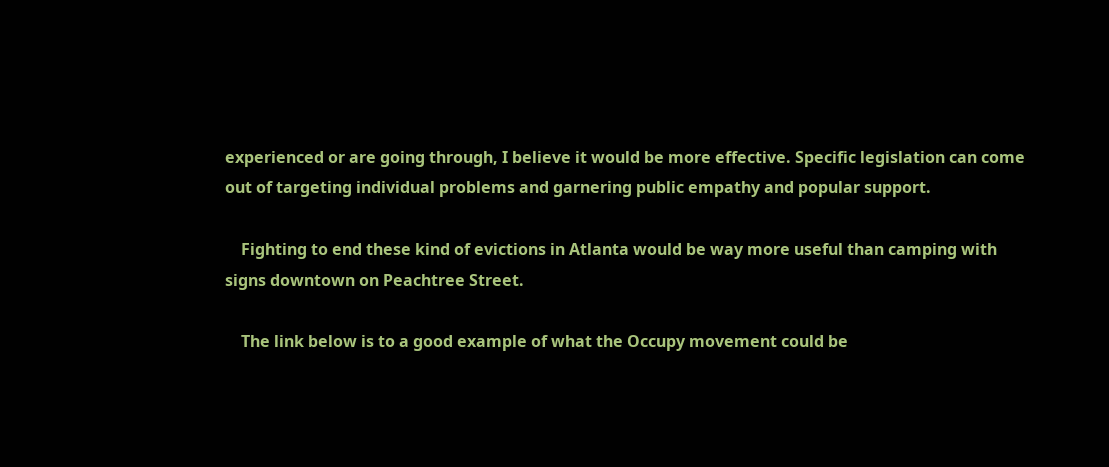experienced or are going through, I believe it would be more effective. Specific legislation can come out of targeting individual problems and garnering public empathy and popular support.

    Fighting to end these kind of evictions in Atlanta would be way more useful than camping with signs downtown on Peachtree Street.

    The link below is to a good example of what the Occupy movement could be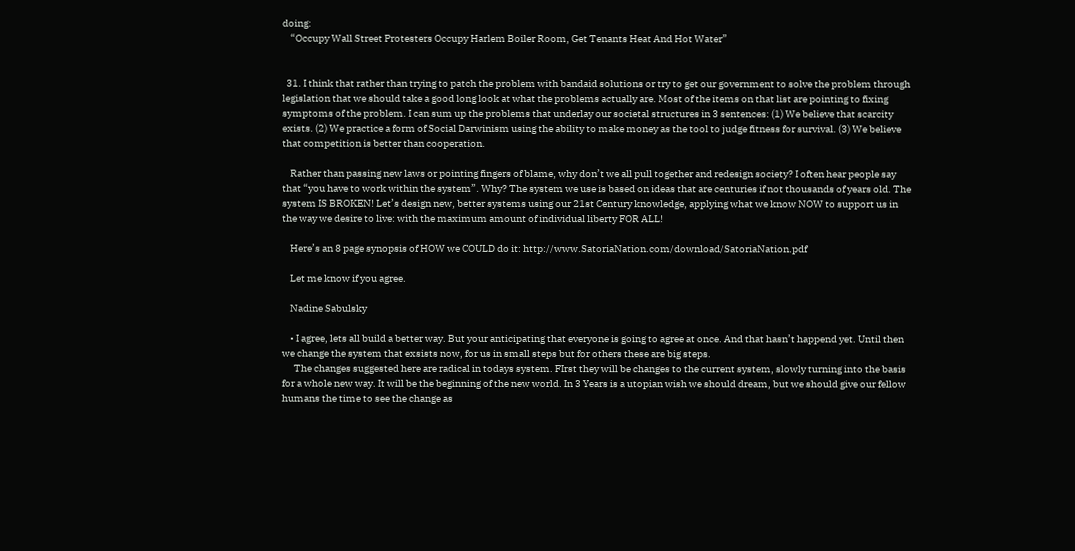doing:
    “Occupy Wall Street Protesters Occupy Harlem Boiler Room, Get Tenants Heat And Hot Water”


  31. I think that rather than trying to patch the problem with bandaid solutions or try to get our government to solve the problem through legislation that we should take a good long look at what the problems actually are. Most of the items on that list are pointing to fixing symptoms of the problem. I can sum up the problems that underlay our societal structures in 3 sentences: (1) We believe that scarcity exists. (2) We practice a form of Social Darwinism using the ability to make money as the tool to judge fitness for survival. (3) We believe that competition is better than cooperation.

    Rather than passing new laws or pointing fingers of blame, why don’t we all pull together and redesign society? I often hear people say that “you have to work within the system”. Why? The system we use is based on ideas that are centuries if not thousands of years old. The system IS BROKEN! Let’s design new, better systems using our 21st Century knowledge, applying what we know NOW to support us in the way we desire to live: with the maximum amount of individual liberty FOR ALL!

    Here’s an 8 page synopsis of HOW we COULD do it: http://www.SatoriaNation.com/download/SatoriaNation.pdf

    Let me know if you agree.

    Nadine Sabulsky

    • I agree, lets all build a better way. But your anticipating that everyone is going to agree at once. And that hasn’t happend yet. Until then we change the system that exsists now, for us in small steps but for others these are big steps.
      The changes suggested here are radical in todays system. FIrst they will be changes to the current system, slowly turning into the basis for a whole new way. It will be the beginning of the new world. In 3 Years is a utopian wish we should dream, but we should give our fellow humans the time to see the change as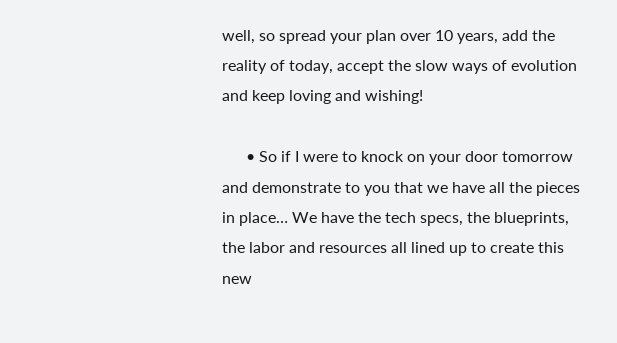well, so spread your plan over 10 years, add the reality of today, accept the slow ways of evolution and keep loving and wishing!

      • So if I were to knock on your door tomorrow and demonstrate to you that we have all the pieces in place… We have the tech specs, the blueprints, the labor and resources all lined up to create this new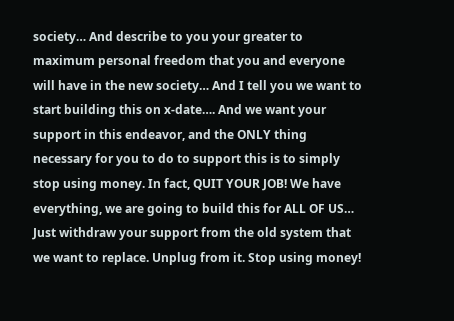society… And describe to you your greater to maximum personal freedom that you and everyone will have in the new society… And I tell you we want to start building this on x-date…. And we want your support in this endeavor, and the ONLY thing necessary for you to do to support this is to simply stop using money. In fact, QUIT YOUR JOB! We have everything, we are going to build this for ALL OF US… Just withdraw your support from the old system that we want to replace. Unplug from it. Stop using money!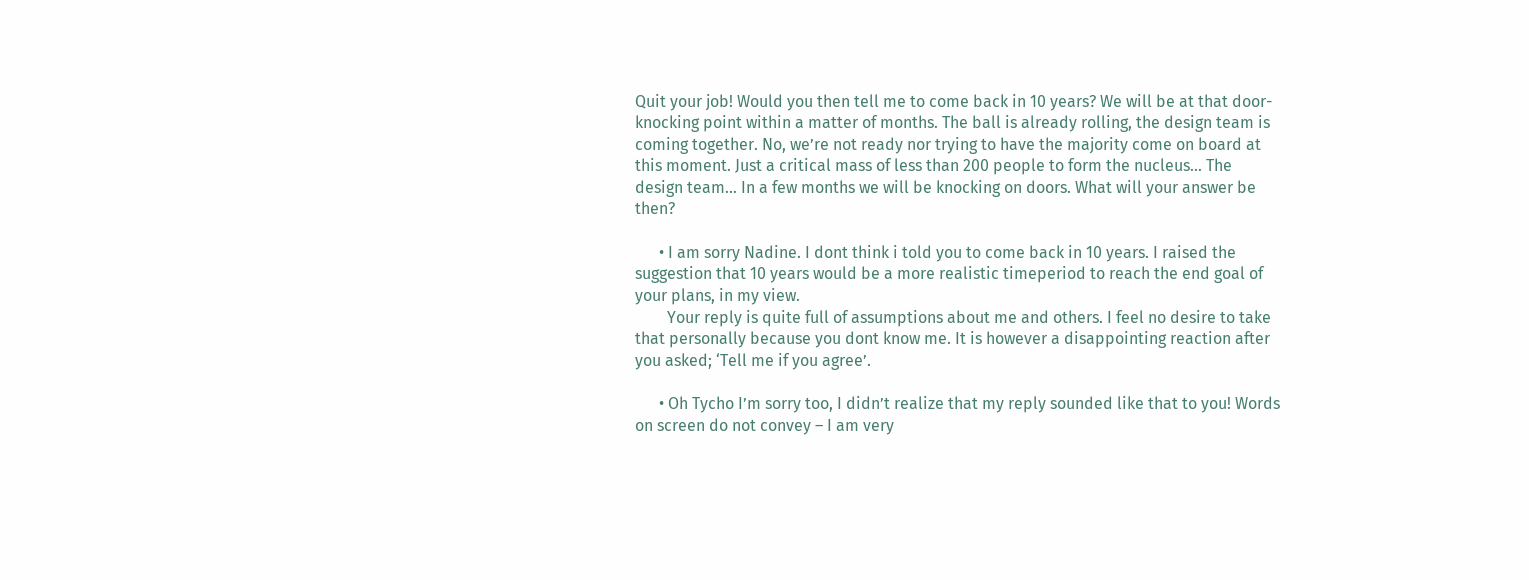Quit your job! Would you then tell me to come back in 10 years? We will be at that door-knocking point within a matter of months. The ball is already rolling, the design team is coming together. No, we’re not ready nor trying to have the majority come on board at this moment. Just a critical mass of less than 200 people to form the nucleus… The design team… In a few months we will be knocking on doors. What will your answer be then?

      • I am sorry Nadine. I dont think i told you to come back in 10 years. I raised the suggestion that 10 years would be a more realistic timeperiod to reach the end goal of your plans, in my view.
        Your reply is quite full of assumptions about me and others. I feel no desire to take that personally because you dont know me. It is however a disappointing reaction after you asked; ‘Tell me if you agree’.

      • Oh Tycho I’m sorry too, I didn’t realize that my reply sounded like that to you! Words on screen do not convey – I am very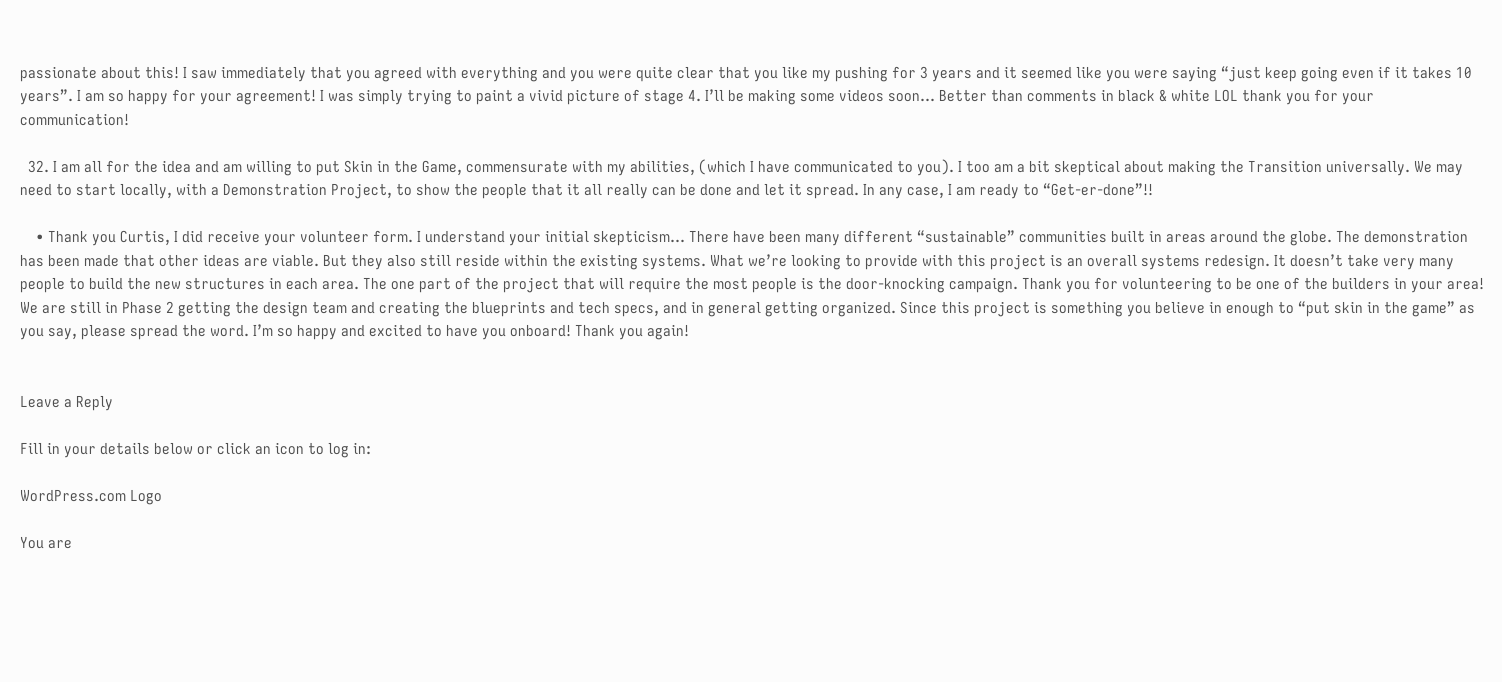passionate about this! I saw immediately that you agreed with everything and you were quite clear that you like my pushing for 3 years and it seemed like you were saying “just keep going even if it takes 10 years”. I am so happy for your agreement! I was simply trying to paint a vivid picture of stage 4. I’ll be making some videos soon… Better than comments in black & white LOL thank you for your communication!

  32. I am all for the idea and am willing to put Skin in the Game, commensurate with my abilities, (which I have communicated to you). I too am a bit skeptical about making the Transition universally. We may need to start locally, with a Demonstration Project, to show the people that it all really can be done and let it spread. In any case, I am ready to “Get-er-done”!!

    • Thank you Curtis, I did receive your volunteer form. I understand your initial skepticism… There have been many different “sustainable” communities built in areas around the globe. The demonstration has been made that other ideas are viable. But they also still reside within the existing systems. What we’re looking to provide with this project is an overall systems redesign. It doesn’t take very many people to build the new structures in each area. The one part of the project that will require the most people is the door-knocking campaign. Thank you for volunteering to be one of the builders in your area! We are still in Phase 2 getting the design team and creating the blueprints and tech specs, and in general getting organized. Since this project is something you believe in enough to “put skin in the game” as you say, please spread the word. I’m so happy and excited to have you onboard! Thank you again!


Leave a Reply

Fill in your details below or click an icon to log in:

WordPress.com Logo

You are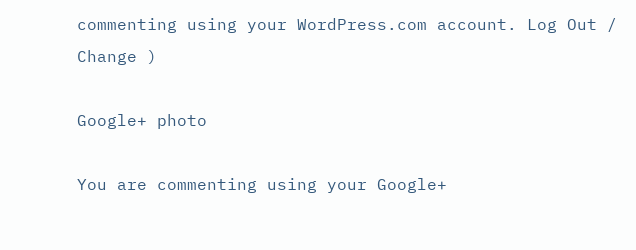commenting using your WordPress.com account. Log Out /  Change )

Google+ photo

You are commenting using your Google+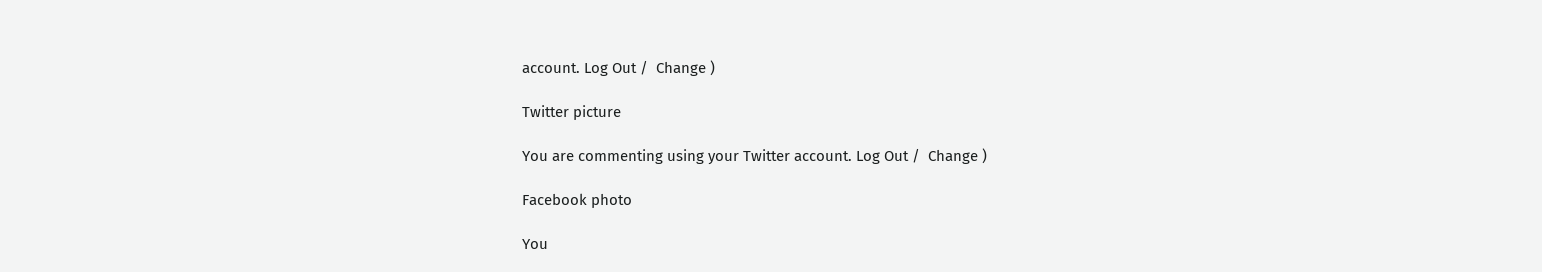account. Log Out /  Change )

Twitter picture

You are commenting using your Twitter account. Log Out /  Change )

Facebook photo

You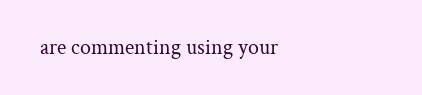are commenting using your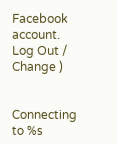Facebook account. Log Out /  Change )


Connecting to %s